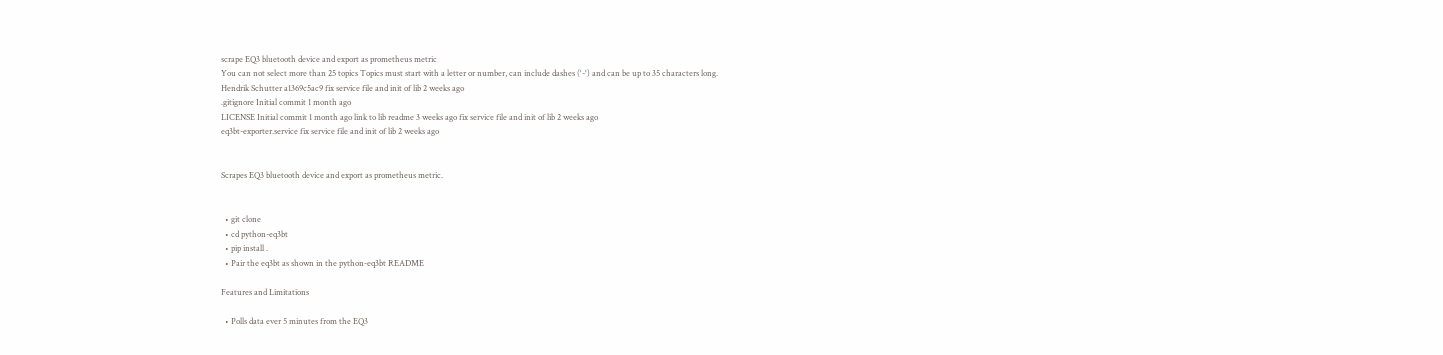scrape EQ3 bluetooth device and export as prometheus metric
You can not select more than 25 topics Topics must start with a letter or number, can include dashes ('-') and can be up to 35 characters long.
Hendrik Schutter a1369c5ac9 fix service file and init of lib 2 weeks ago
.gitignore Initial commit 1 month ago
LICENSE Initial commit 1 month ago link to lib readme 3 weeks ago fix service file and init of lib 2 weeks ago
eq3bt-exporter.service fix service file and init of lib 2 weeks ago


Scrapes EQ3 bluetooth device and export as prometheus metric.


  • git clone
  • cd python-eq3bt
  • pip install .
  • Pair the eq3bt as shown in the python-eq3bt README

Features and Limitations

  • Polls data ever 5 minutes from the EQ3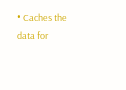• Caches the data for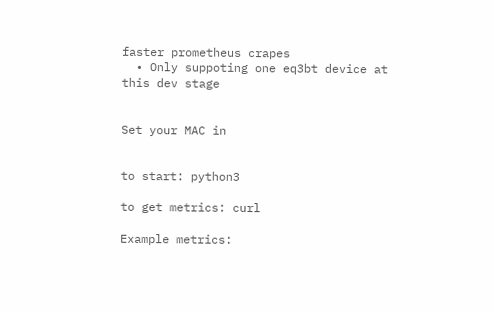faster prometheus crapes
  • Only suppoting one eq3bt device at this dev stage


Set your MAC in


to start: python3

to get metrics: curl

Example metrics: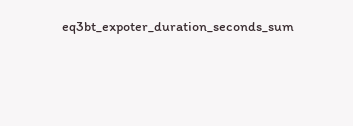eq3bt_expoter_duration_seconds_sum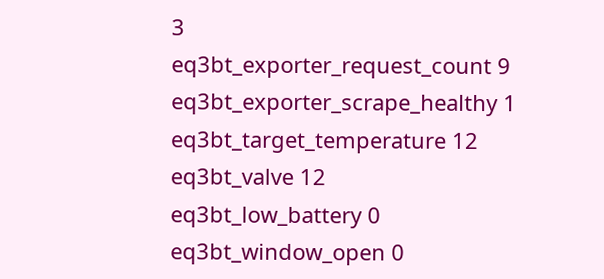3
eq3bt_exporter_request_count 9
eq3bt_exporter_scrape_healthy 1
eq3bt_target_temperature 12
eq3bt_valve 12
eq3bt_low_battery 0
eq3bt_window_open 0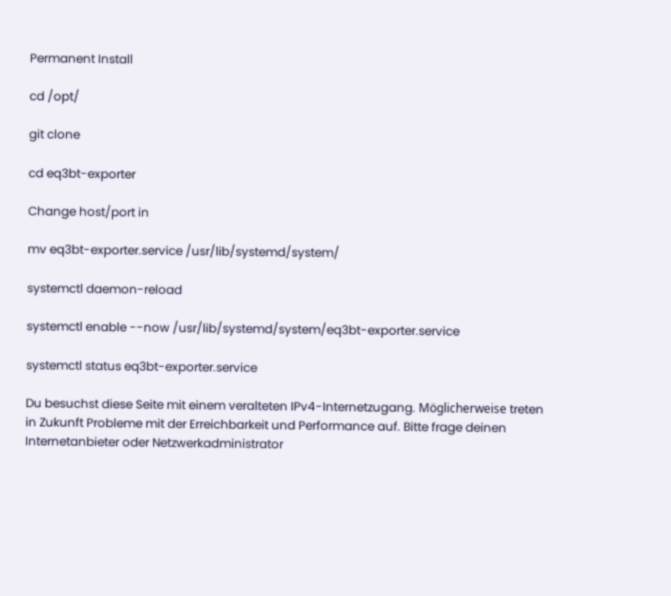Permanent Install

cd /opt/

git clone

cd eq3bt-exporter

Change host/port in

mv eq3bt-exporter.service /usr/lib/systemd/system/

systemctl daemon-reload

systemctl enable --now /usr/lib/systemd/system/eq3bt-exporter.service

systemctl status eq3bt-exporter.service

Du besuchst diese Seite mit einem veralteten IPv4-Internetzugang. Möglicherweise treten in Zukunft Probleme mit der Erreichbarkeit und Performance auf. Bitte frage deinen Internetanbieter oder Netzwerkadministrator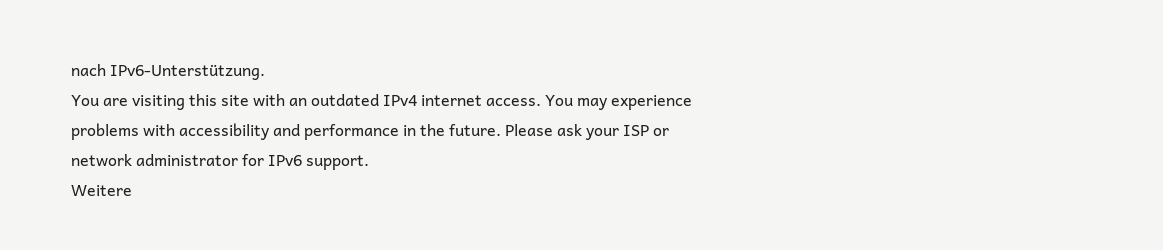nach IPv6-Unterstützung.
You are visiting this site with an outdated IPv4 internet access. You may experience problems with accessibility and performance in the future. Please ask your ISP or network administrator for IPv6 support.
Weitere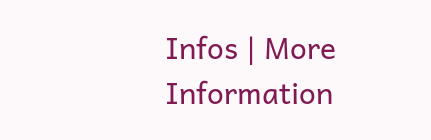Infos | More Information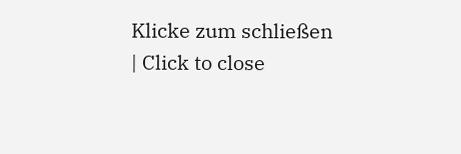Klicke zum schließen | Click to close